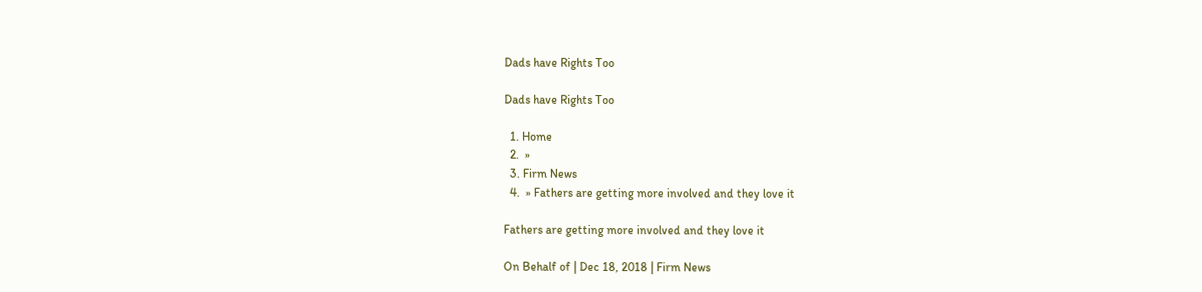Dads have Rights Too

Dads have Rights Too

  1. Home
  2.  »
  3. Firm News
  4.  » Fathers are getting more involved and they love it

Fathers are getting more involved and they love it

On Behalf of | Dec 18, 2018 | Firm News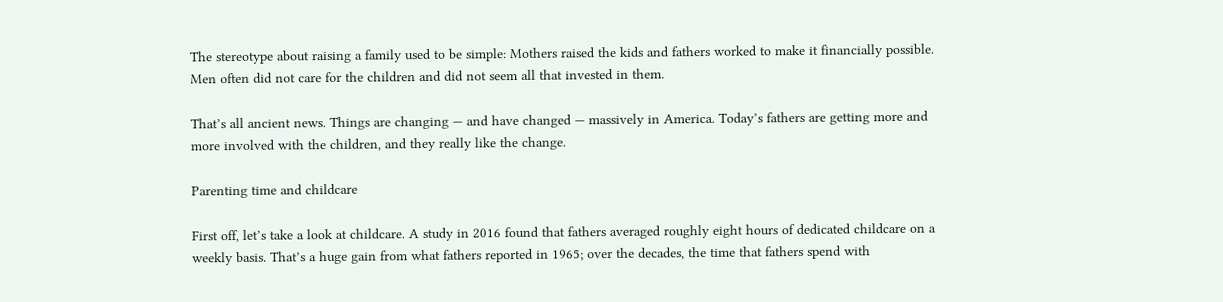The stereotype about raising a family used to be simple: Mothers raised the kids and fathers worked to make it financially possible. Men often did not care for the children and did not seem all that invested in them.

That’s all ancient news. Things are changing — and have changed — massively in America. Today’s fathers are getting more and more involved with the children, and they really like the change.

Parenting time and childcare

First off, let’s take a look at childcare. A study in 2016 found that fathers averaged roughly eight hours of dedicated childcare on a weekly basis. That’s a huge gain from what fathers reported in 1965; over the decades, the time that fathers spend with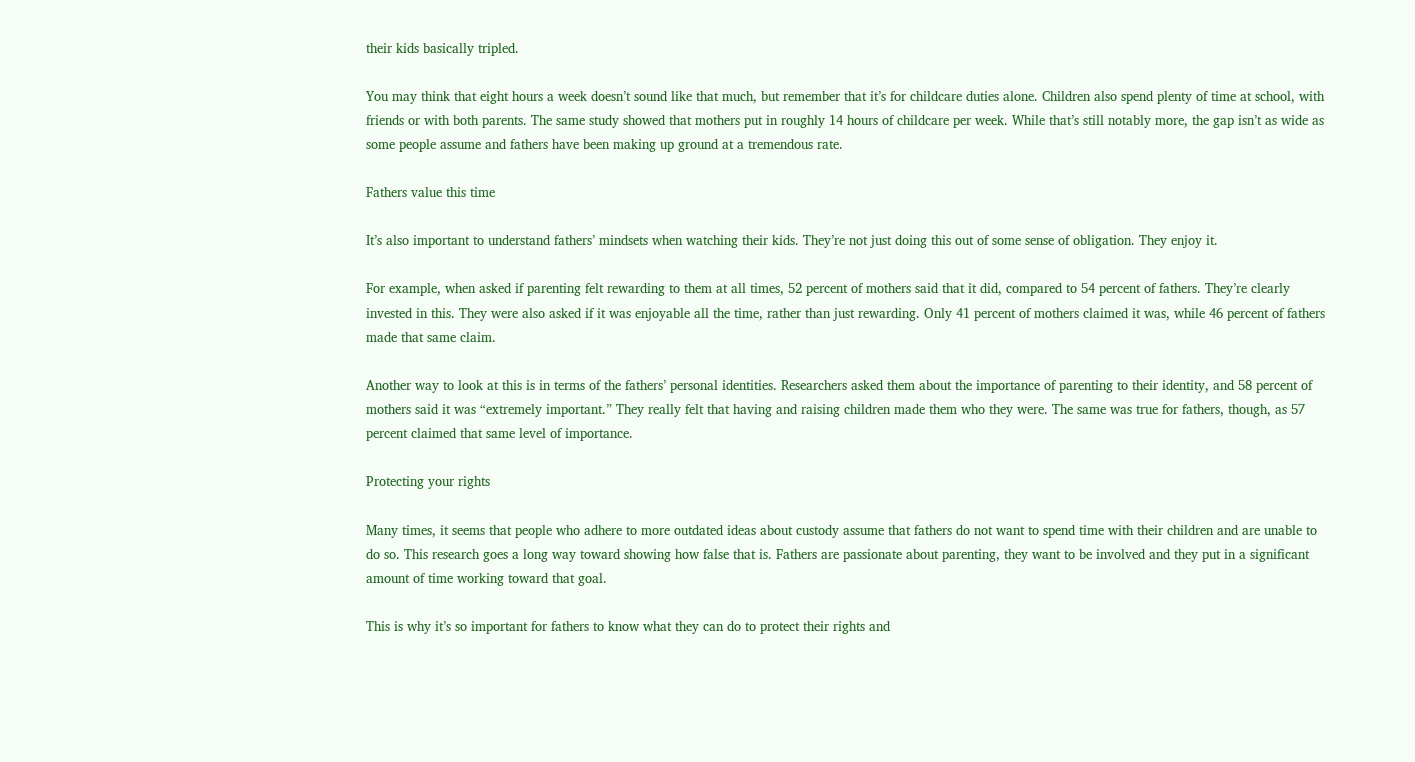their kids basically tripled.

You may think that eight hours a week doesn’t sound like that much, but remember that it’s for childcare duties alone. Children also spend plenty of time at school, with friends or with both parents. The same study showed that mothers put in roughly 14 hours of childcare per week. While that’s still notably more, the gap isn’t as wide as some people assume and fathers have been making up ground at a tremendous rate.

Fathers value this time

It’s also important to understand fathers’ mindsets when watching their kids. They’re not just doing this out of some sense of obligation. They enjoy it.

For example, when asked if parenting felt rewarding to them at all times, 52 percent of mothers said that it did, compared to 54 percent of fathers. They’re clearly invested in this. They were also asked if it was enjoyable all the time, rather than just rewarding. Only 41 percent of mothers claimed it was, while 46 percent of fathers made that same claim.

Another way to look at this is in terms of the fathers’ personal identities. Researchers asked them about the importance of parenting to their identity, and 58 percent of mothers said it was “extremely important.” They really felt that having and raising children made them who they were. The same was true for fathers, though, as 57 percent claimed that same level of importance.

Protecting your rights

Many times, it seems that people who adhere to more outdated ideas about custody assume that fathers do not want to spend time with their children and are unable to do so. This research goes a long way toward showing how false that is. Fathers are passionate about parenting, they want to be involved and they put in a significant amount of time working toward that goal.

This is why it’s so important for fathers to know what they can do to protect their rights and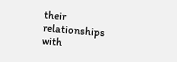their relationships with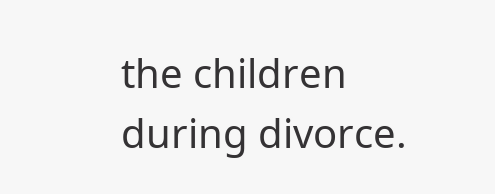the children during divorce.